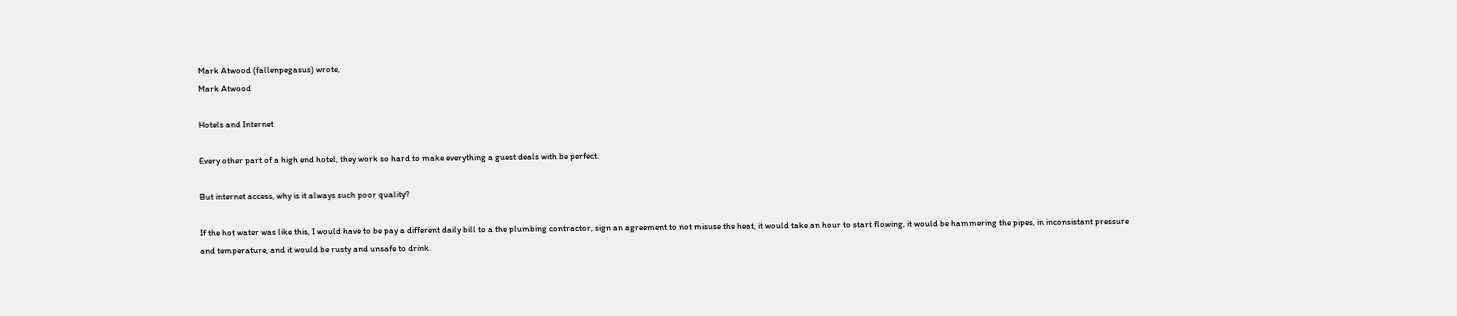Mark Atwood (fallenpegasus) wrote,
Mark Atwood

Hotels and Internet

Every other part of a high end hotel, they work so hard to make everything a guest deals with be perfect.

But internet access, why is it always such poor quality?

If the hot water was like this, I would have to be pay a different daily bill to a the plumbing contractor, sign an agreement to not misuse the heat, it would take an hour to start flowing, it would be hammering the pipes, in inconsistant pressure and temperature, and it would be rusty and unsafe to drink.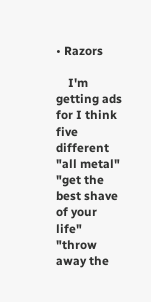• Razors

    I'm getting ads for I think five different "all metal" "get the best shave of your life" "throw away the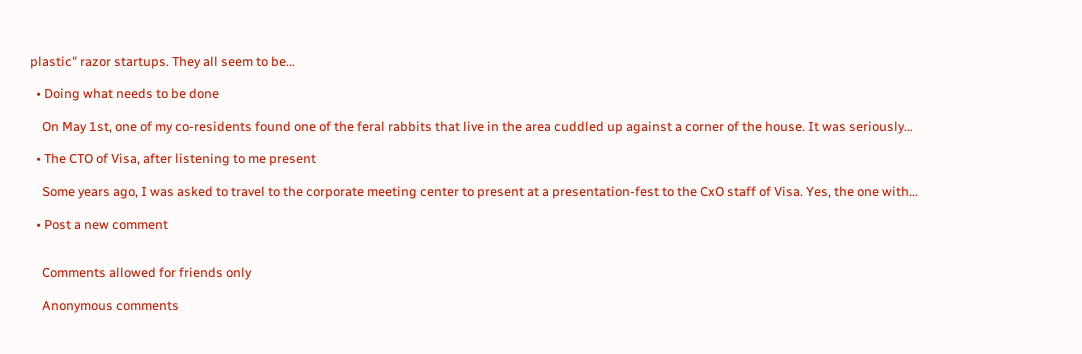plastic" razor startups. They all seem to be…

  • Doing what needs to be done

    On May 1st, one of my co-residents found one of the feral rabbits that live in the area cuddled up against a corner of the house. It was seriously…

  • The CTO of Visa, after listening to me present

    Some years ago, I was asked to travel to the corporate meeting center to present at a presentation-fest to the CxO staff of Visa. Yes, the one with…

  • Post a new comment


    Comments allowed for friends only

    Anonymous comments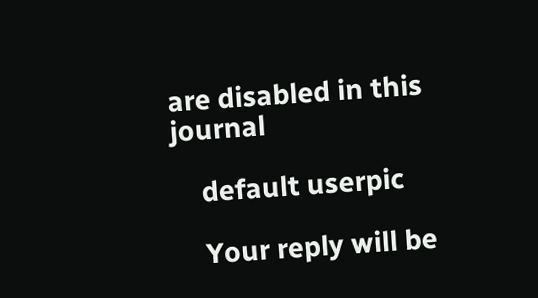are disabled in this journal

    default userpic

    Your reply will be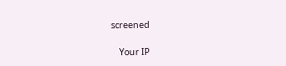screened

    Your IP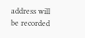address will be recorded